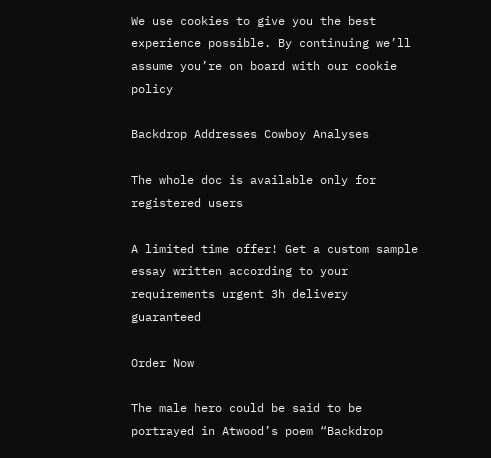We use cookies to give you the best experience possible. By continuing we’ll assume you’re on board with our cookie policy

Backdrop Addresses Cowboy Analyses

The whole doc is available only for registered users

A limited time offer! Get a custom sample essay written according to your requirements urgent 3h delivery guaranteed

Order Now

The male hero could be said to be portrayed in Atwood’s poem “Backdrop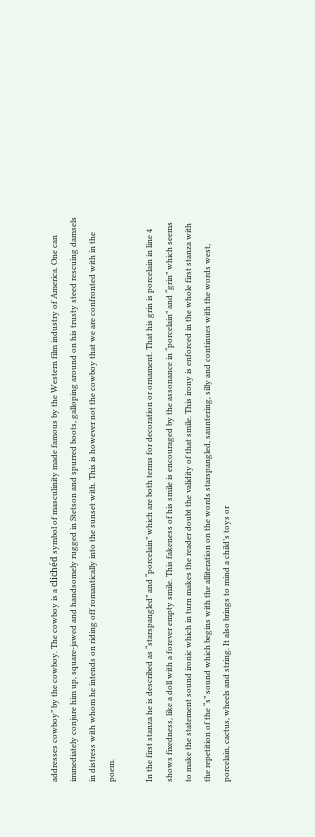addresses cowboy” by the cowboy. The cowboy is a clichéd symbol of masculinity made famous by the Western film industry of America. One can immediately conjure him up, square-jawed and handsomely rugged in Stetson and spurred boots, galloping around on his trusty steed rescuing damsels in distress with whom he intends on riding off romantically into the sunset with. This is however not the cowboy that we are confronted with in the poem.

In the first stanza he is described as “starspangled” and “porcelain” which are both terms for decoration or ornament. That his grin is porcelain in line 4 shows fixedness, like a doll with a forever empty smile. This fakeness of his smile is encouraged by the assonance in “porcelain” and “grin” which seems to make the statement sound ironic which in turn makes the reader doubt the validity of that smile. This irony is enforced in the whole first stanza with the repetition of the “s” sound which begins with the alliteration on the words starspangled, sauntering, silly and continues with the words west, porcelain, cactus, wheels and string. It also brings to mind a child’s toys or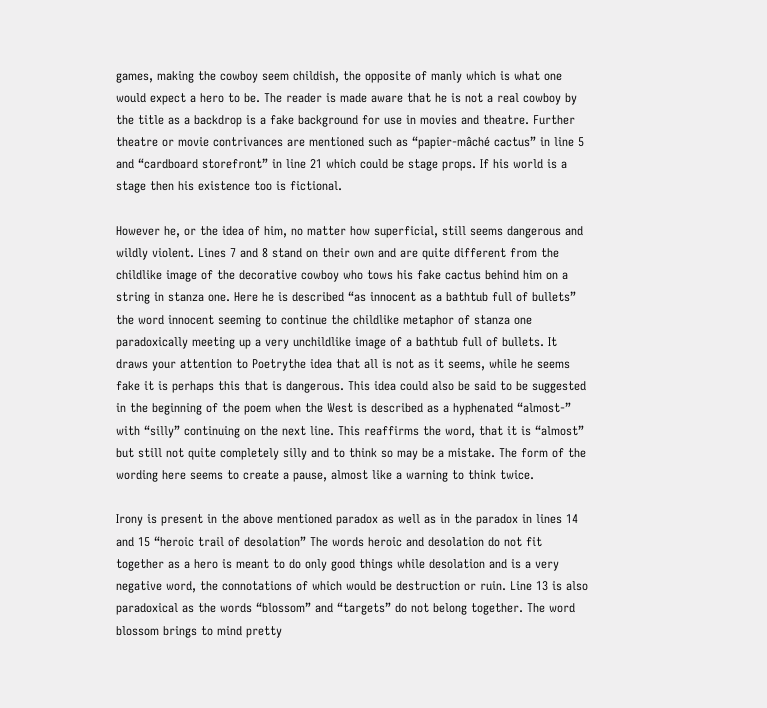games, making the cowboy seem childish, the opposite of manly which is what one would expect a hero to be. The reader is made aware that he is not a real cowboy by the title as a backdrop is a fake background for use in movies and theatre. Further theatre or movie contrivances are mentioned such as “papier-mâché cactus” in line 5 and “cardboard storefront” in line 21 which could be stage props. If his world is a stage then his existence too is fictional.

However he, or the idea of him, no matter how superficial, still seems dangerous and wildly violent. Lines 7 and 8 stand on their own and are quite different from the childlike image of the decorative cowboy who tows his fake cactus behind him on a string in stanza one. Here he is described “as innocent as a bathtub full of bullets” the word innocent seeming to continue the childlike metaphor of stanza one paradoxically meeting up a very unchildlike image of a bathtub full of bullets. It draws your attention to Poetrythe idea that all is not as it seems, while he seems fake it is perhaps this that is dangerous. This idea could also be said to be suggested in the beginning of the poem when the West is described as a hyphenated “almost-” with “silly” continuing on the next line. This reaffirms the word, that it is “almost” but still not quite completely silly and to think so may be a mistake. The form of the wording here seems to create a pause, almost like a warning to think twice.

Irony is present in the above mentioned paradox as well as in the paradox in lines 14 and 15 “heroic trail of desolation” The words heroic and desolation do not fit together as a hero is meant to do only good things while desolation and is a very negative word, the connotations of which would be destruction or ruin. Line 13 is also paradoxical as the words “blossom” and “targets” do not belong together. The word blossom brings to mind pretty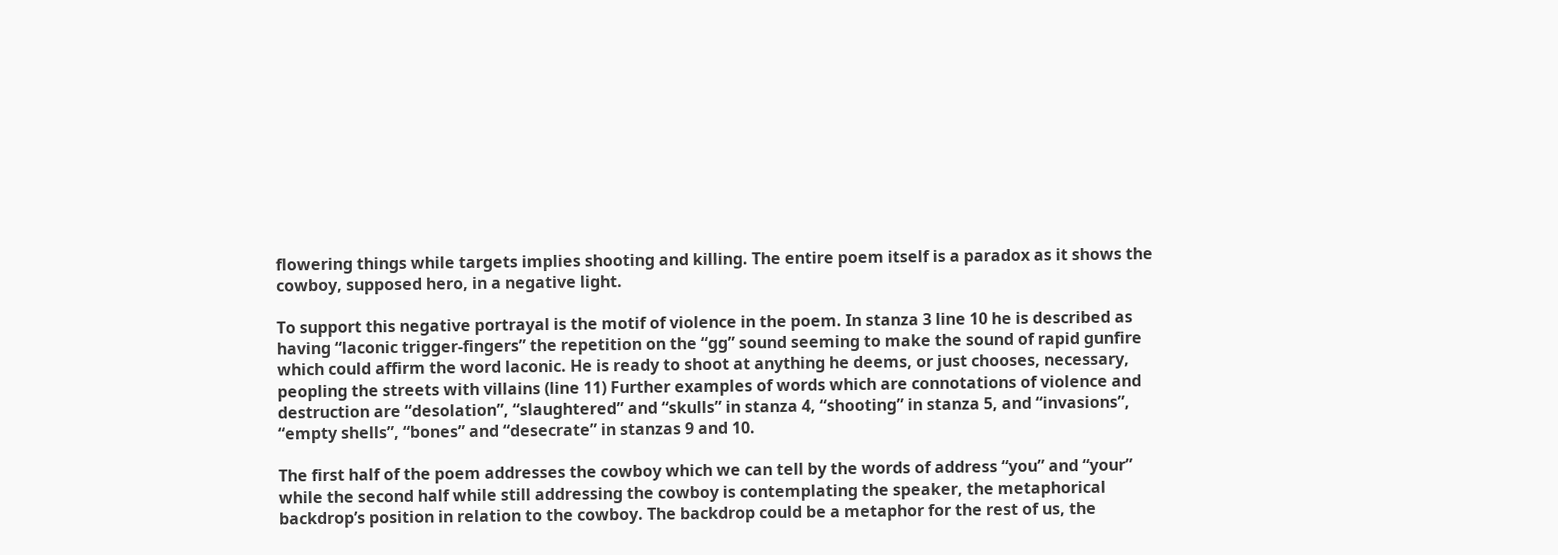flowering things while targets implies shooting and killing. The entire poem itself is a paradox as it shows the cowboy, supposed hero, in a negative light.

To support this negative portrayal is the motif of violence in the poem. In stanza 3 line 10 he is described as having “laconic trigger-fingers” the repetition on the “gg” sound seeming to make the sound of rapid gunfire which could affirm the word laconic. He is ready to shoot at anything he deems, or just chooses, necessary, peopling the streets with villains (line 11) Further examples of words which are connotations of violence and destruction are “desolation”, “slaughtered” and “skulls” in stanza 4, “shooting” in stanza 5, and “invasions”, “empty shells”, “bones” and “desecrate” in stanzas 9 and 10.

The first half of the poem addresses the cowboy which we can tell by the words of address “you” and “your” while the second half while still addressing the cowboy is contemplating the speaker, the metaphorical backdrop’s position in relation to the cowboy. The backdrop could be a metaphor for the rest of us, the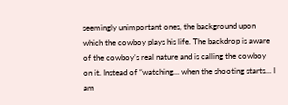seemingly unimportant ones, the background upon which the cowboy plays his life. The backdrop is aware of the cowboy’s real nature and is calling the cowboy on it. Instead of “watching… when the shooting starts… I am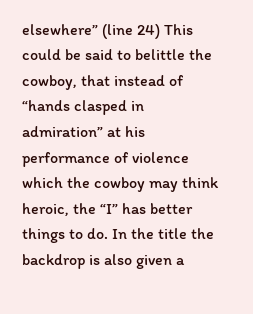elsewhere” (line 24) This could be said to belittle the cowboy, that instead of “hands clasped in admiration” at his performance of violence which the cowboy may think heroic, the “I” has better things to do. In the title the backdrop is also given a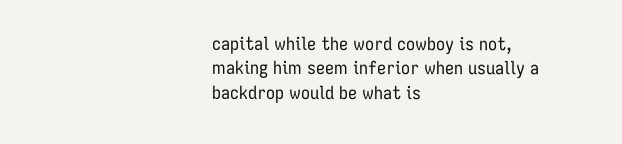capital while the word cowboy is not, making him seem inferior when usually a backdrop would be what is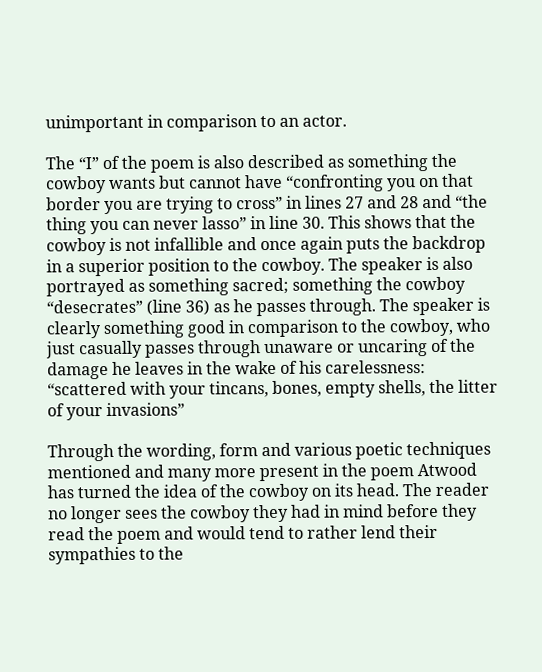unimportant in comparison to an actor.

The “I” of the poem is also described as something the cowboy wants but cannot have “confronting you on that border you are trying to cross” in lines 27 and 28 and “the thing you can never lasso” in line 30. This shows that the cowboy is not infallible and once again puts the backdrop in a superior position to the cowboy. The speaker is also portrayed as something sacred; something the cowboy “desecrates” (line 36) as he passes through. The speaker is clearly something good in comparison to the cowboy, who just casually passes through unaware or uncaring of the damage he leaves in the wake of his carelessness: “scattered with your tincans, bones, empty shells, the litter of your invasions”

Through the wording, form and various poetic techniques mentioned and many more present in the poem Atwood has turned the idea of the cowboy on its head. The reader no longer sees the cowboy they had in mind before they read the poem and would tend to rather lend their sympathies to the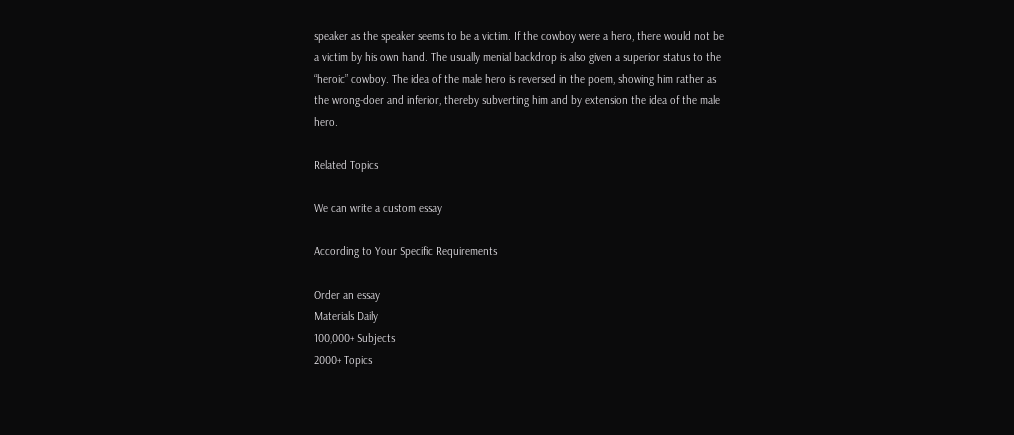speaker as the speaker seems to be a victim. If the cowboy were a hero, there would not be a victim by his own hand. The usually menial backdrop is also given a superior status to the “heroic” cowboy. The idea of the male hero is reversed in the poem, showing him rather as the wrong-doer and inferior, thereby subverting him and by extension the idea of the male hero.

Related Topics

We can write a custom essay

According to Your Specific Requirements

Order an essay
Materials Daily
100,000+ Subjects
2000+ Topics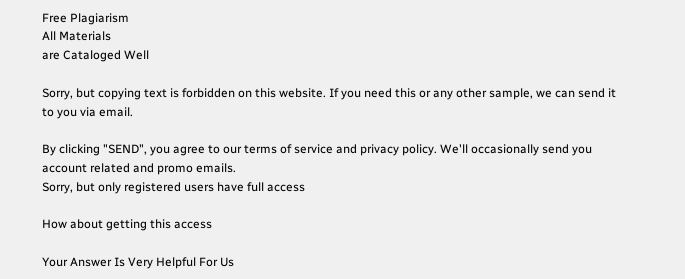Free Plagiarism
All Materials
are Cataloged Well

Sorry, but copying text is forbidden on this website. If you need this or any other sample, we can send it to you via email.

By clicking "SEND", you agree to our terms of service and privacy policy. We'll occasionally send you account related and promo emails.
Sorry, but only registered users have full access

How about getting this access

Your Answer Is Very Helpful For Us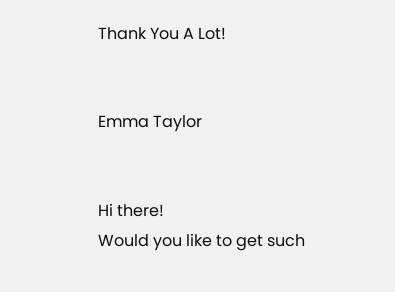Thank You A Lot!


Emma Taylor


Hi there!
Would you like to get such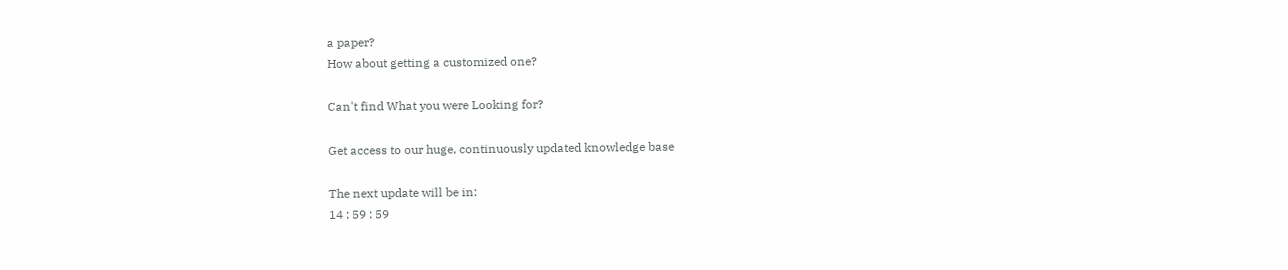a paper?
How about getting a customized one?

Can't find What you were Looking for?

Get access to our huge, continuously updated knowledge base

The next update will be in:
14 : 59 : 59